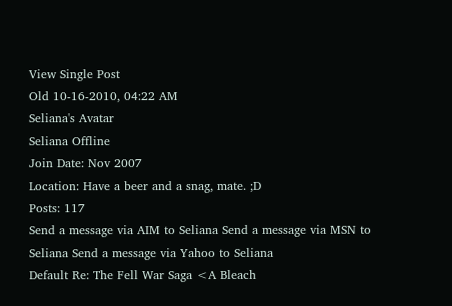View Single Post
Old 10-16-2010, 04:22 AM
Seliana's Avatar
Seliana Offline
Join Date: Nov 2007
Location: Have a beer and a snag, mate. ;D
Posts: 117
Send a message via AIM to Seliana Send a message via MSN to Seliana Send a message via Yahoo to Seliana
Default Re: The Fell War Saga <A Bleach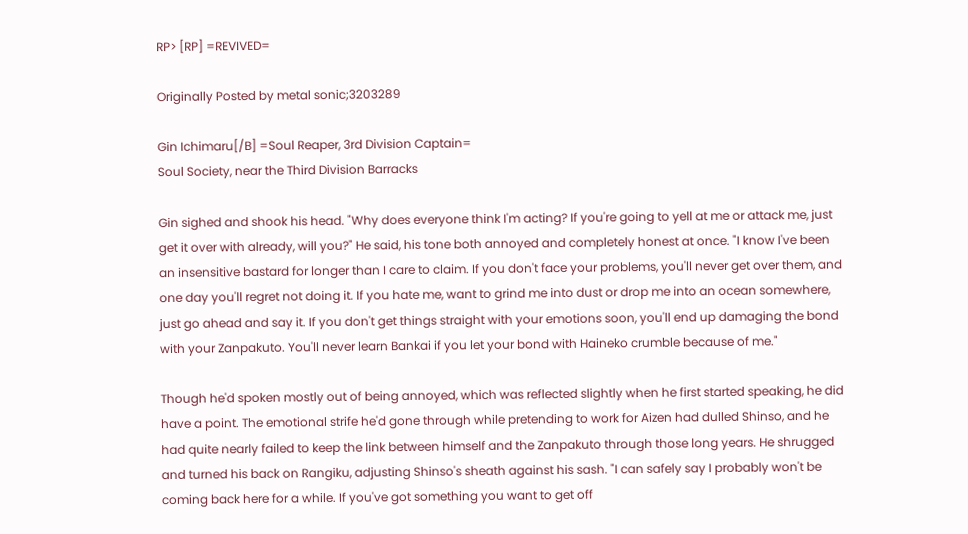RP> [RP] =REVIVED=

Originally Posted by metal sonic;3203289

Gin Ichimaru[/B] =Soul Reaper, 3rd Division Captain=
Soul Society, near the Third Division Barracks

Gin sighed and shook his head. "Why does everyone think I'm acting? If you're going to yell at me or attack me, just get it over with already, will you?" He said, his tone both annoyed and completely honest at once. "I know I've been an insensitive bastard for longer than I care to claim. If you don't face your problems, you'll never get over them, and one day you'll regret not doing it. If you hate me, want to grind me into dust or drop me into an ocean somewhere, just go ahead and say it. If you don't get things straight with your emotions soon, you'll end up damaging the bond with your Zanpakuto. You'll never learn Bankai if you let your bond with Haineko crumble because of me."

Though he'd spoken mostly out of being annoyed, which was reflected slightly when he first started speaking, he did have a point. The emotional strife he'd gone through while pretending to work for Aizen had dulled Shinso, and he had quite nearly failed to keep the link between himself and the Zanpakuto through those long years. He shrugged and turned his back on Rangiku, adjusting Shinso's sheath against his sash. "I can safely say I probably won't be coming back here for a while. If you've got something you want to get off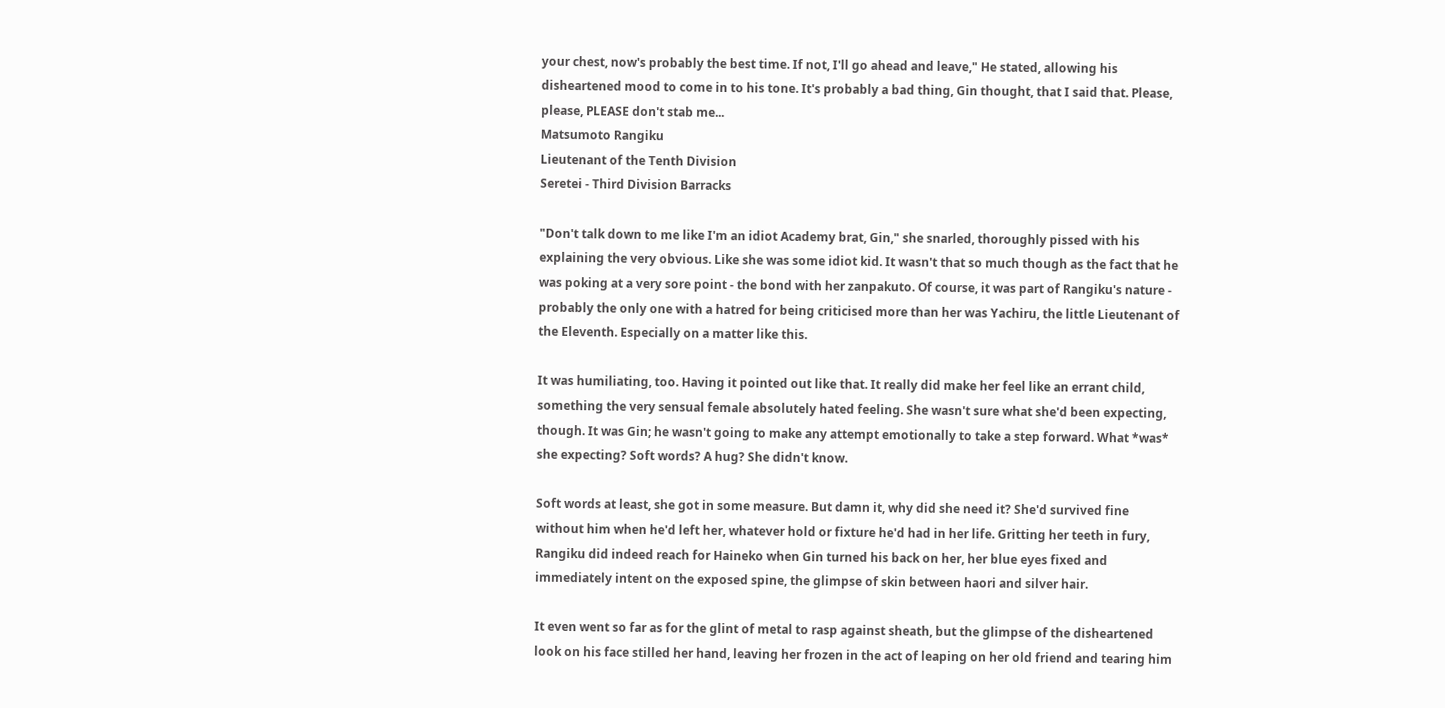your chest, now's probably the best time. If not, I'll go ahead and leave," He stated, allowing his disheartened mood to come in to his tone. It's probably a bad thing, Gin thought, that I said that. Please, please, PLEASE don't stab me...
Matsumoto Rangiku
Lieutenant of the Tenth Division
Seretei - Third Division Barracks

"Don't talk down to me like I'm an idiot Academy brat, Gin," she snarled, thoroughly pissed with his explaining the very obvious. Like she was some idiot kid. It wasn't that so much though as the fact that he was poking at a very sore point - the bond with her zanpakuto. Of course, it was part of Rangiku's nature - probably the only one with a hatred for being criticised more than her was Yachiru, the little Lieutenant of the Eleventh. Especially on a matter like this.

It was humiliating, too. Having it pointed out like that. It really did make her feel like an errant child, something the very sensual female absolutely hated feeling. She wasn't sure what she'd been expecting, though. It was Gin; he wasn't going to make any attempt emotionally to take a step forward. What *was* she expecting? Soft words? A hug? She didn't know.

Soft words at least, she got in some measure. But damn it, why did she need it? She'd survived fine without him when he'd left her, whatever hold or fixture he'd had in her life. Gritting her teeth in fury, Rangiku did indeed reach for Haineko when Gin turned his back on her, her blue eyes fixed and immediately intent on the exposed spine, the glimpse of skin between haori and silver hair.

It even went so far as for the glint of metal to rasp against sheath, but the glimpse of the disheartened look on his face stilled her hand, leaving her frozen in the act of leaping on her old friend and tearing him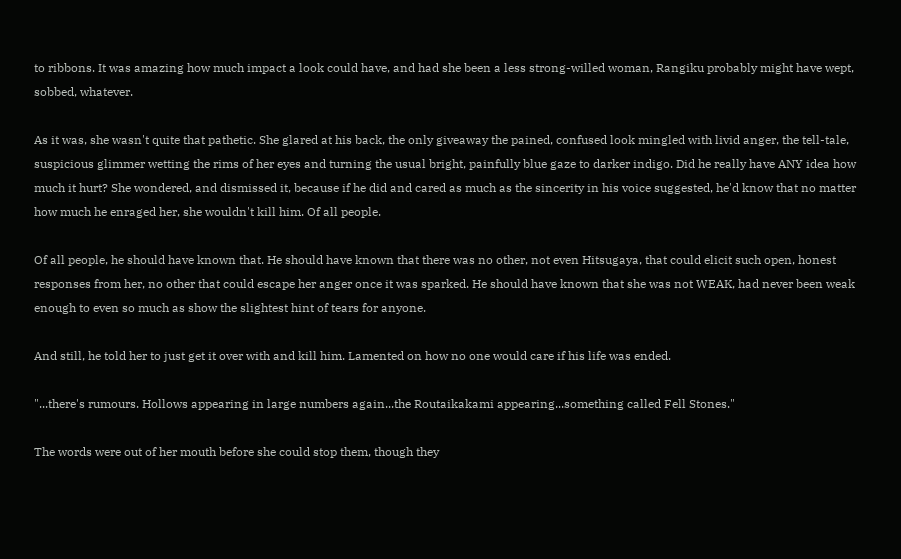to ribbons. It was amazing how much impact a look could have, and had she been a less strong-willed woman, Rangiku probably might have wept, sobbed, whatever.

As it was, she wasn't quite that pathetic. She glared at his back, the only giveaway the pained, confused look mingled with livid anger, the tell-tale, suspicious glimmer wetting the rims of her eyes and turning the usual bright, painfully blue gaze to darker indigo. Did he really have ANY idea how much it hurt? She wondered, and dismissed it, because if he did and cared as much as the sincerity in his voice suggested, he'd know that no matter how much he enraged her, she wouldn't kill him. Of all people.

Of all people, he should have known that. He should have known that there was no other, not even Hitsugaya, that could elicit such open, honest responses from her, no other that could escape her anger once it was sparked. He should have known that she was not WEAK, had never been weak enough to even so much as show the slightest hint of tears for anyone.

And still, he told her to just get it over with and kill him. Lamented on how no one would care if his life was ended.

"...there's rumours. Hollows appearing in large numbers again...the Routaikakami appearing...something called Fell Stones."

The words were out of her mouth before she could stop them, though they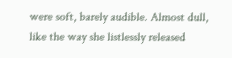were soft, barely audible. Almost dull, like the way she listlessly released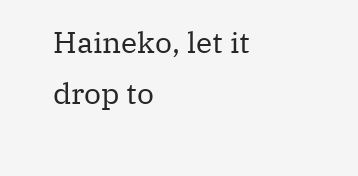Haineko, let it drop to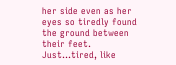her side even as her eyes so tiredly found the ground between their feet. Just...tired, like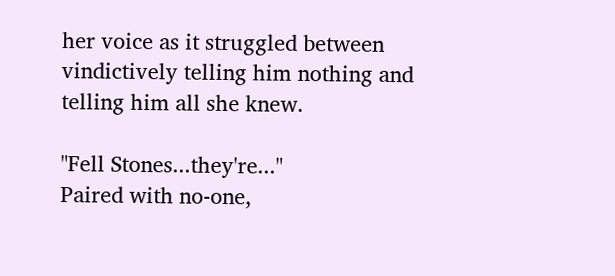her voice as it struggled between vindictively telling him nothing and telling him all she knew.

"Fell Stones...they're..."
Paired with no-one,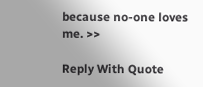because no-one loves me. >>

Reply With Quote